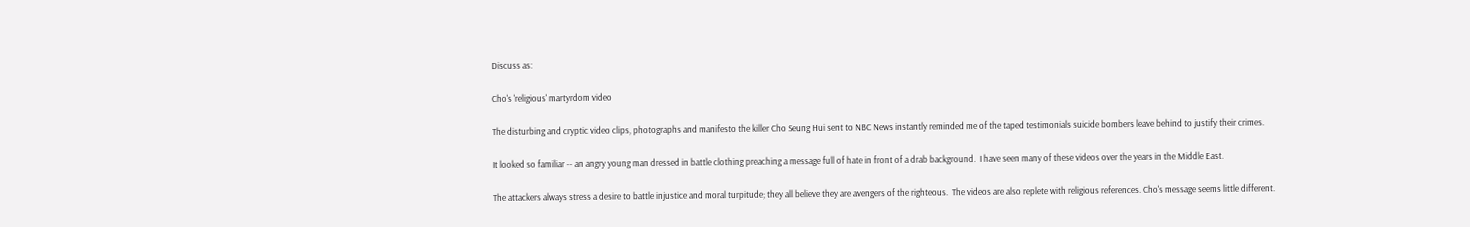Discuss as:

Cho's 'religious' martyrdom video

The disturbing and cryptic video clips, photographs and manifesto the killer Cho Seung Hui sent to NBC News instantly reminded me of the taped testimonials suicide bombers leave behind to justify their crimes.

It looked so familiar -- an angry young man dressed in battle clothing preaching a message full of hate in front of a drab background.  I have seen many of these videos over the years in the Middle East.

The attackers always stress a desire to battle injustice and moral turpitude; they all believe they are avengers of the righteous.  The videos are also replete with religious references. Cho's message seems little different.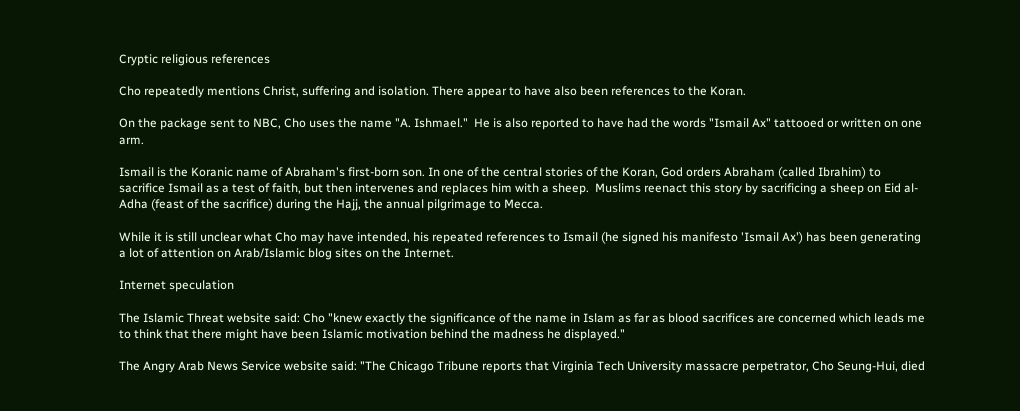Cryptic religious references

Cho repeatedly mentions Christ, suffering and isolation. There appear to have also been references to the Koran.

On the package sent to NBC, Cho uses the name "A. Ishmael."  He is also reported to have had the words "Ismail Ax" tattooed or written on one arm.

Ismail is the Koranic name of Abraham's first-born son. In one of the central stories of the Koran, God orders Abraham (called Ibrahim) to sacrifice Ismail as a test of faith, but then intervenes and replaces him with a sheep.  Muslims reenact this story by sacrificing a sheep on Eid al-Adha (feast of the sacrifice) during the Hajj, the annual pilgrimage to Mecca.

While it is still unclear what Cho may have intended, his repeated references to Ismail (he signed his manifesto 'Ismail Ax') has been generating a lot of attention on Arab/Islamic blog sites on the Internet.

Internet speculation

The Islamic Threat website said: Cho "knew exactly the significance of the name in Islam as far as blood sacrifices are concerned which leads me to think that there might have been Islamic motivation behind the madness he displayed."

The Angry Arab News Service website said: "The Chicago Tribune reports that Virginia Tech University massacre perpetrator, Cho Seung-Hui, died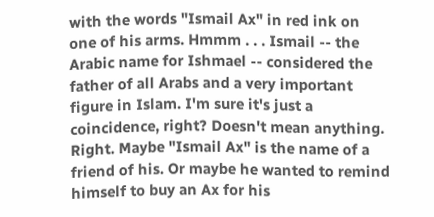with the words "Ismail Ax" in red ink on one of his arms. Hmmm . . . Ismail -- the Arabic name for Ishmael -- considered the father of all Arabs and a very important figure in Islam. I'm sure it's just a coincidence, right? Doesn't mean anything. Right. Maybe "Ismail Ax" is the name of a friend of his. Or maybe he wanted to remind himself to buy an Ax for his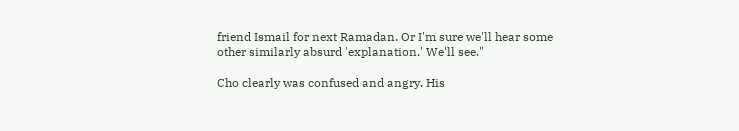friend Ismail for next Ramadan. Or I'm sure we'll hear some other similarly absurd 'explanation.' We'll see."

Cho clearly was confused and angry. His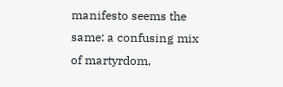manifesto seems the same: a confusing mix of martyrdom,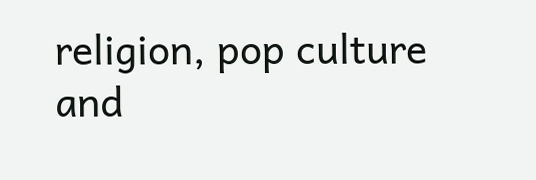religion, pop culture and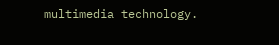multimedia technology.